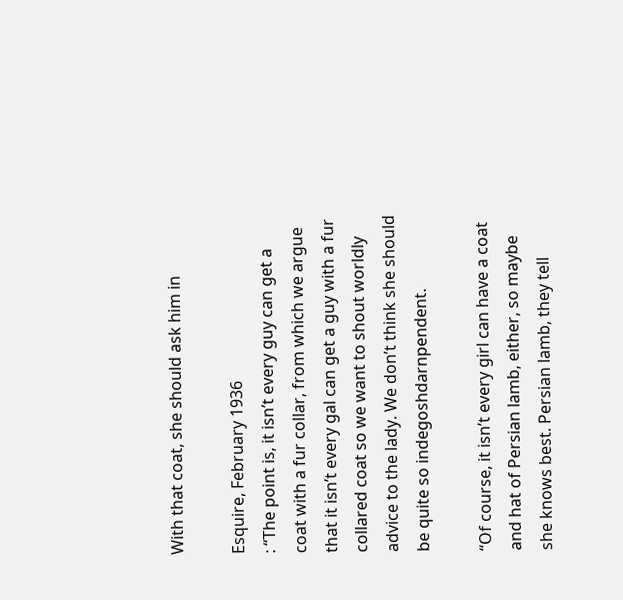With that coat, she should ask him in

Esquire, February 1936
: “The point is, it isn’t every guy can get a coat with a fur collar, from which we argue that it isn’t every gal can get a guy with a fur collared coat so we want to shout worldly advice to the lady. We don’t think she should be quite so indegoshdarnpendent.

“Of course, it isn’t every girl can have a coat and hat of Persian lamb, either, so maybe she knows best. Persian lamb, they tell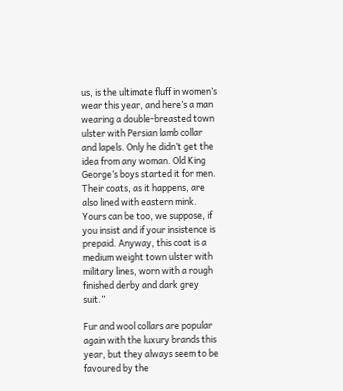us, is the ultimate fluff in women’s wear this year, and here’s a man wearing a double-breasted town ulster with Persian lamb collar and lapels. Only he didn’t get the idea from any woman. Old King George’s boys started it for men. Their coats, as it happens, are also lined with eastern mink. Yours can be too, we suppose, if you insist and if your insistence is prepaid. Anyway, this coat is a medium weight town ulster with military lines, worn with a rough finished derby and dark grey suit.”

Fur and wool collars are popular again with the luxury brands this year, but they always seem to be favoured by the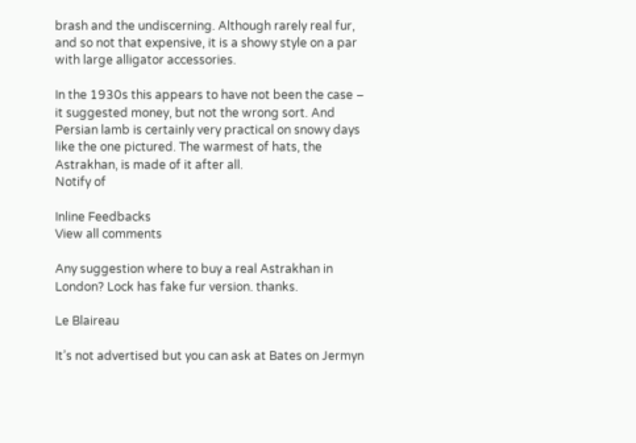brash and the undiscerning. Although rarely real fur, and so not that expensive, it is a showy style on a par with large alligator accessories.

In the 1930s this appears to have not been the case – it suggested money, but not the wrong sort. And Persian lamb is certainly very practical on snowy days like the one pictured. The warmest of hats, the Astrakhan, is made of it after all.
Notify of

Inline Feedbacks
View all comments

Any suggestion where to buy a real Astrakhan in London? Lock has fake fur version. thanks.

Le Blaireau

It’s not advertised but you can ask at Bates on Jermyn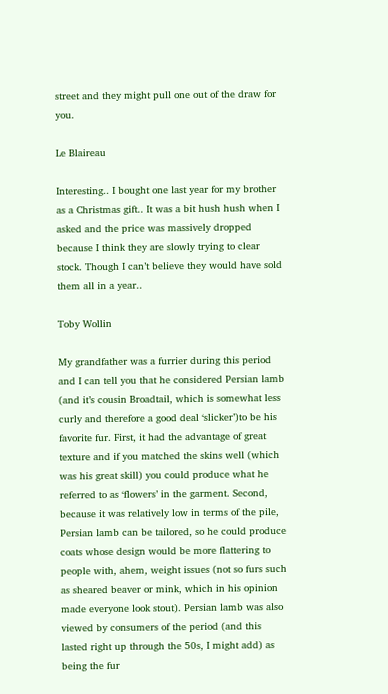street and they might pull one out of the draw for you.

Le Blaireau

Interesting.. I bought one last year for my brother as a Christmas gift.. It was a bit hush hush when I asked and the price was massively dropped because I think they are slowly trying to clear stock. Though I can’t believe they would have sold them all in a year..

Toby Wollin

My grandfather was a furrier during this period and I can tell you that he considered Persian lamb (and it’s cousin Broadtail, which is somewhat less curly and therefore a good deal ‘slicker’)to be his favorite fur. First, it had the advantage of great texture and if you matched the skins well (which was his great skill) you could produce what he referred to as ‘flowers’ in the garment. Second, because it was relatively low in terms of the pile, Persian lamb can be tailored, so he could produce coats whose design would be more flattering to people with, ahem, weight issues (not so furs such as sheared beaver or mink, which in his opinion made everyone look stout). Persian lamb was also viewed by consumers of the period (and this lasted right up through the 50s, I might add) as being the fur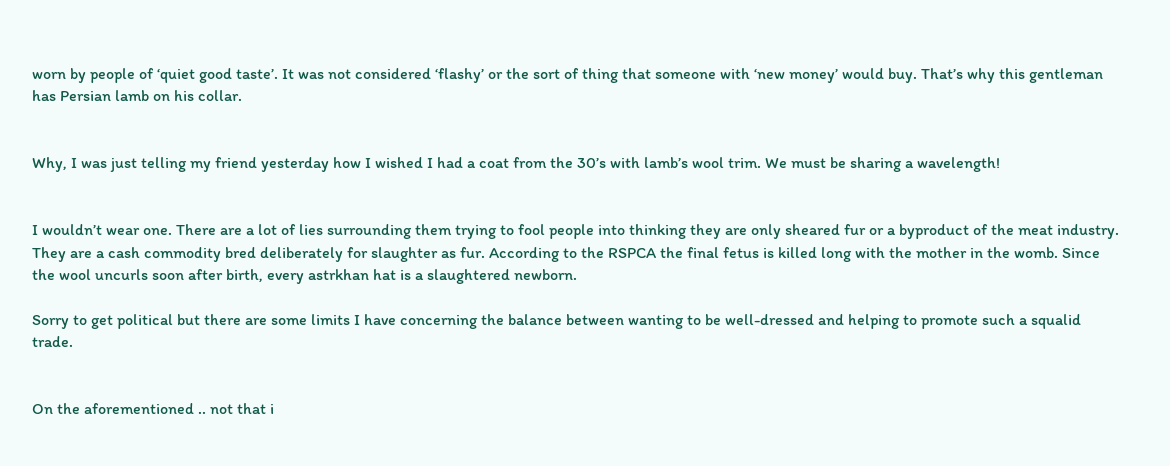worn by people of ‘quiet good taste’. It was not considered ‘flashy’ or the sort of thing that someone with ‘new money’ would buy. That’s why this gentleman has Persian lamb on his collar.


Why, I was just telling my friend yesterday how I wished I had a coat from the 30’s with lamb’s wool trim. We must be sharing a wavelength!


I wouldn’t wear one. There are a lot of lies surrounding them trying to fool people into thinking they are only sheared fur or a byproduct of the meat industry. They are a cash commodity bred deliberately for slaughter as fur. According to the RSPCA the final fetus is killed long with the mother in the womb. Since the wool uncurls soon after birth, every astrkhan hat is a slaughtered newborn.

Sorry to get political but there are some limits I have concerning the balance between wanting to be well-dressed and helping to promote such a squalid trade.


On the aforementioned .. not that i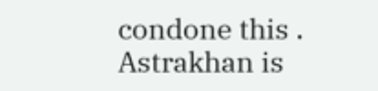condone this .
Astrakhan is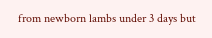from newborn lambs under 3 days but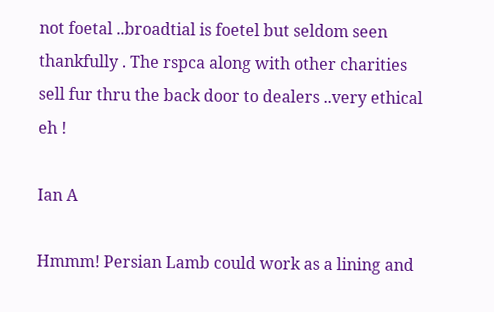not foetal ..broadtial is foetel but seldom seen thankfully . The rspca along with other charities sell fur thru the back door to dealers ..very ethical eh !

Ian A

Hmmm! Persian Lamb could work as a lining and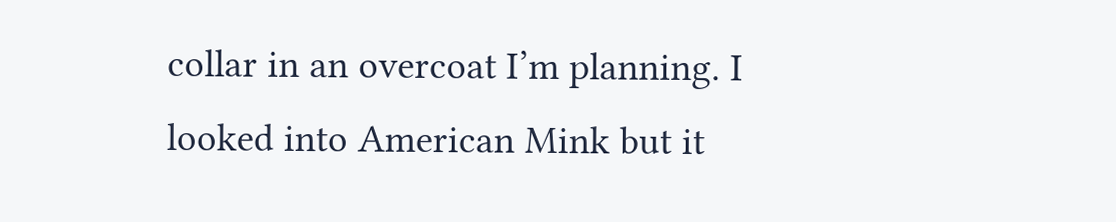collar in an overcoat I’m planning. I looked into American Mink but it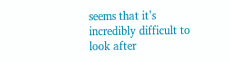seems that it’s incredibly difficult to look after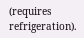(requires refrigeration).